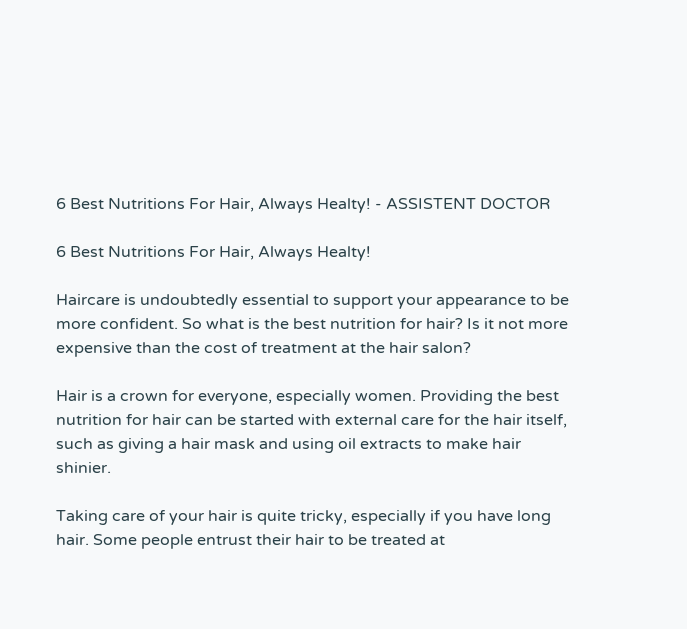6 Best Nutritions For Hair, Always Healty! - ASSISTENT DOCTOR

6 Best Nutritions For Hair, Always Healty!

Haircare is undoubtedly essential to support your appearance to be more confident. So what is the best nutrition for hair? Is it not more expensive than the cost of treatment at the hair salon?

Hair is a crown for everyone, especially women. Providing the best nutrition for hair can be started with external care for the hair itself, such as giving a hair mask and using oil extracts to make hair shinier.

Taking care of your hair is quite tricky, especially if you have long hair. Some people entrust their hair to be treated at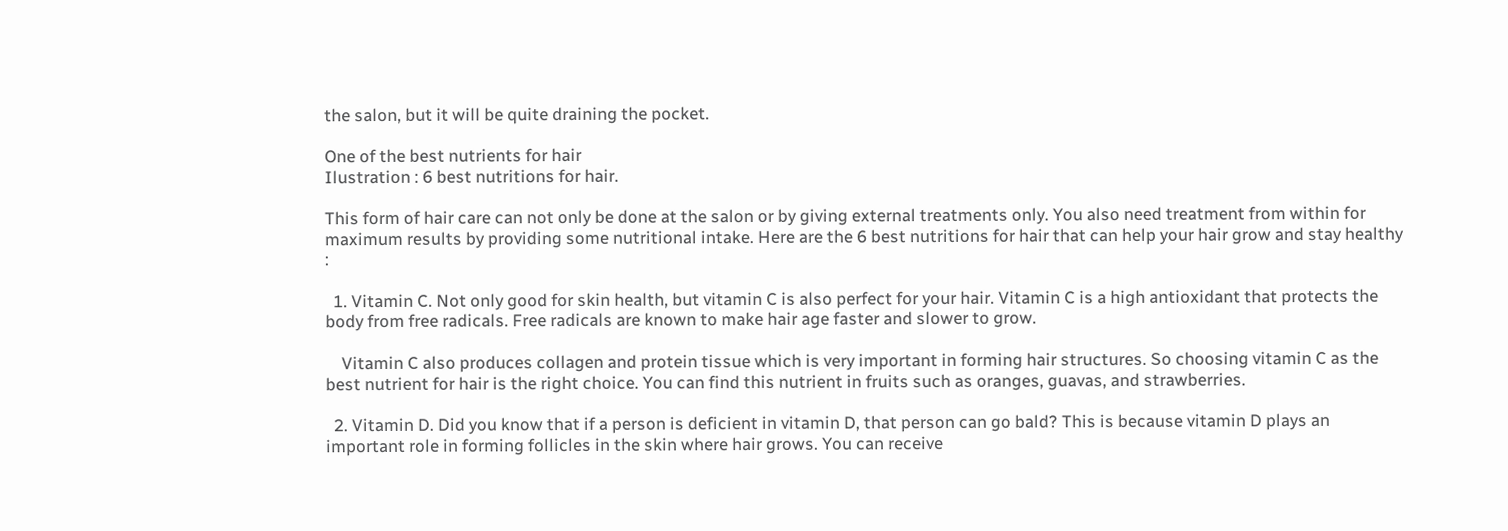the salon, but it will be quite draining the pocket.

One of the best nutrients for hair
Ilustration : 6 best nutritions for hair.

This form of hair care can not only be done at the salon or by giving external treatments only. You also need treatment from within for maximum results by providing some nutritional intake. Here are the 6 best nutritions for hair that can help your hair grow and stay healthy :

  1. Vitamin C. Not only good for skin health, but vitamin C is also perfect for your hair. Vitamin C is a high antioxidant that protects the body from free radicals. Free radicals are known to make hair age faster and slower to grow.

    Vitamin C also produces collagen and protein tissue which is very important in forming hair structures. So choosing vitamin C as the best nutrient for hair is the right choice. You can find this nutrient in fruits such as oranges, guavas, and strawberries.

  2. Vitamin D. Did you know that if a person is deficient in vitamin D, that person can go bald? This is because vitamin D plays an important role in forming follicles in the skin where hair grows. You can receive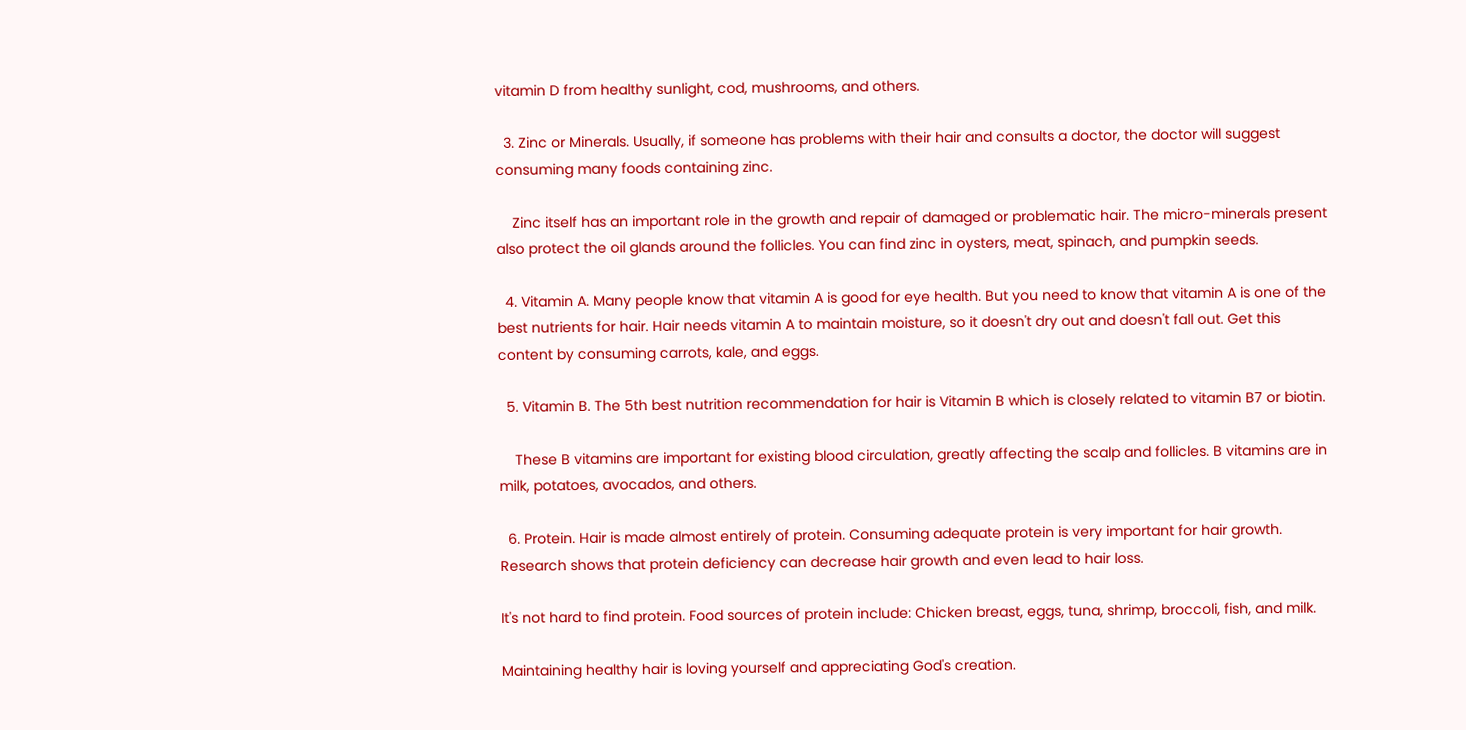vitamin D from healthy sunlight, cod, mushrooms, and others.

  3. Zinc or Minerals. Usually, if someone has problems with their hair and consults a doctor, the doctor will suggest consuming many foods containing zinc.

    Zinc itself has an important role in the growth and repair of damaged or problematic hair. The micro-minerals present also protect the oil glands around the follicles. You can find zinc in oysters, meat, spinach, and pumpkin seeds.

  4. Vitamin A. Many people know that vitamin A is good for eye health. But you need to know that vitamin A is one of the best nutrients for hair. Hair needs vitamin A to maintain moisture, so it doesn't dry out and doesn't fall out. Get this content by consuming carrots, kale, and eggs.

  5. Vitamin B. The 5th best nutrition recommendation for hair is Vitamin B which is closely related to vitamin B7 or biotin.

    These B vitamins are important for existing blood circulation, greatly affecting the scalp and follicles. B vitamins are in milk, potatoes, avocados, and others.

  6. Protein. Hair is made almost entirely of protein. Consuming adequate protein is very important for hair growth. Research shows that protein deficiency can decrease hair growth and even lead to hair loss.

It's not hard to find protein. Food sources of protein include: Chicken breast, eggs, tuna, shrimp, broccoli, fish, and milk.

Maintaining healthy hair is loving yourself and appreciating God's creation.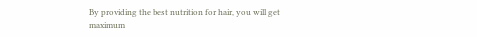By providing the best nutrition for hair, you will get maximum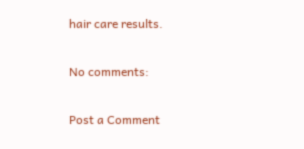hair care results.

No comments:

Post a Comment